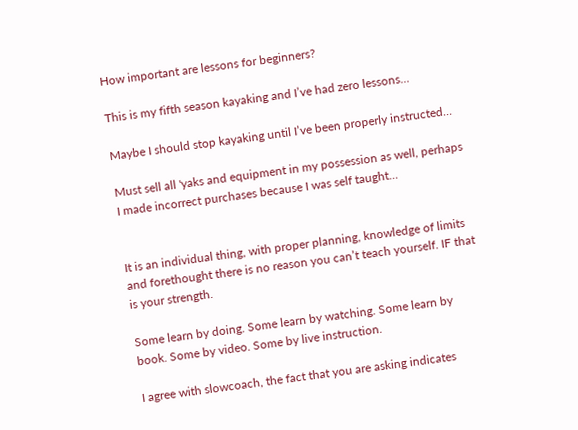How important are lessons for beginners?

This is my fifth season kayaking and I’ve had zero lessons…

Maybe I should stop kayaking until I’ve been properly instructed…

Must sell all 'yaks and equipment in my possession as well, perhaps I made incorrect purchases because I was self taught…


It is an individual thing, with proper planning, knowledge of limits and forethought there is no reason you can’t teach yourself. IF that is your strength.

Some learn by doing. Some learn by watching. Some learn by book. Some by video. Some by live instruction.

I agree with slowcoach, the fact that you are asking indicates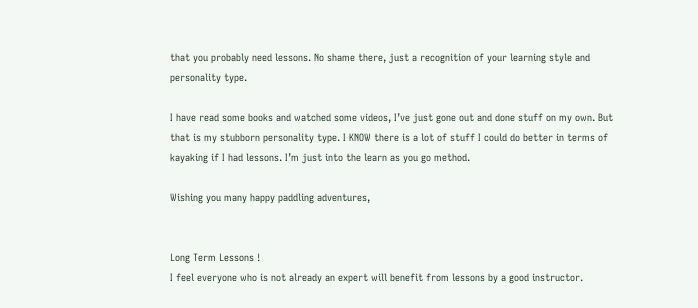that you probably need lessons. No shame there, just a recognition of your learning style and personality type.

I have read some books and watched some videos, I’ve just gone out and done stuff on my own. But that is my stubborn personality type. I KNOW there is a lot of stuff I could do better in terms of kayaking if I had lessons. I’m just into the learn as you go method.

Wishing you many happy paddling adventures,


Long Term Lessons !
I feel everyone who is not already an expert will benefit from lessons by a good instructor.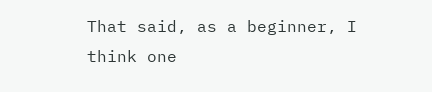That said, as a beginner, I think one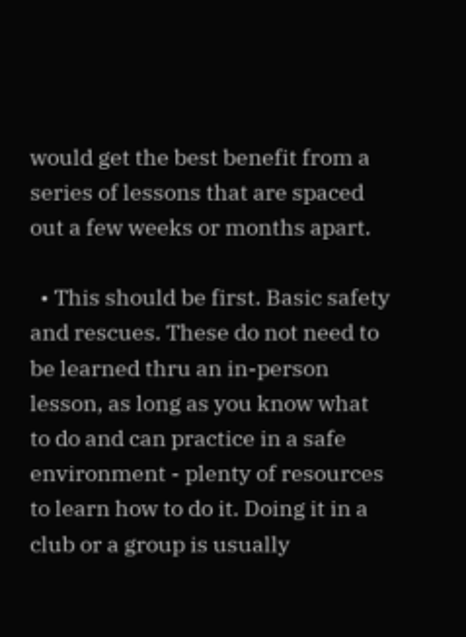would get the best benefit from a series of lessons that are spaced out a few weeks or months apart.

  • This should be first. Basic safety and rescues. These do not need to be learned thru an in-person lesson, as long as you know what to do and can practice in a safe environment - plenty of resources to learn how to do it. Doing it in a club or a group is usually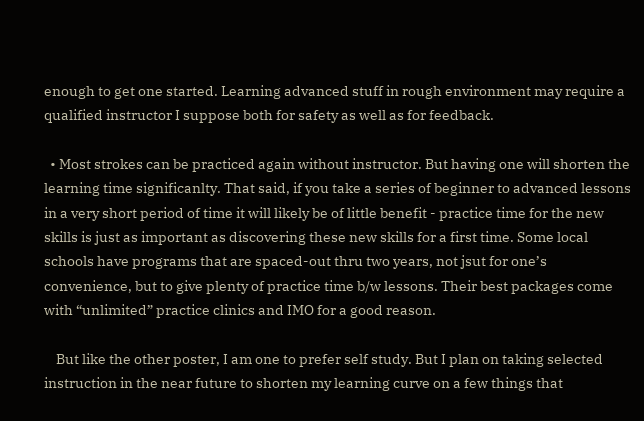enough to get one started. Learning advanced stuff in rough environment may require a qualified instructor I suppose both for safety as well as for feedback.

  • Most strokes can be practiced again without instructor. But having one will shorten the learning time significanlty. That said, if you take a series of beginner to advanced lessons in a very short period of time it will likely be of little benefit - practice time for the new skills is just as important as discovering these new skills for a first time. Some local schools have programs that are spaced-out thru two years, not jsut for one’s convenience, but to give plenty of practice time b/w lessons. Their best packages come with “unlimited” practice clinics and IMO for a good reason.

    But like the other poster, I am one to prefer self study. But I plan on taking selected instruction in the near future to shorten my learning curve on a few things that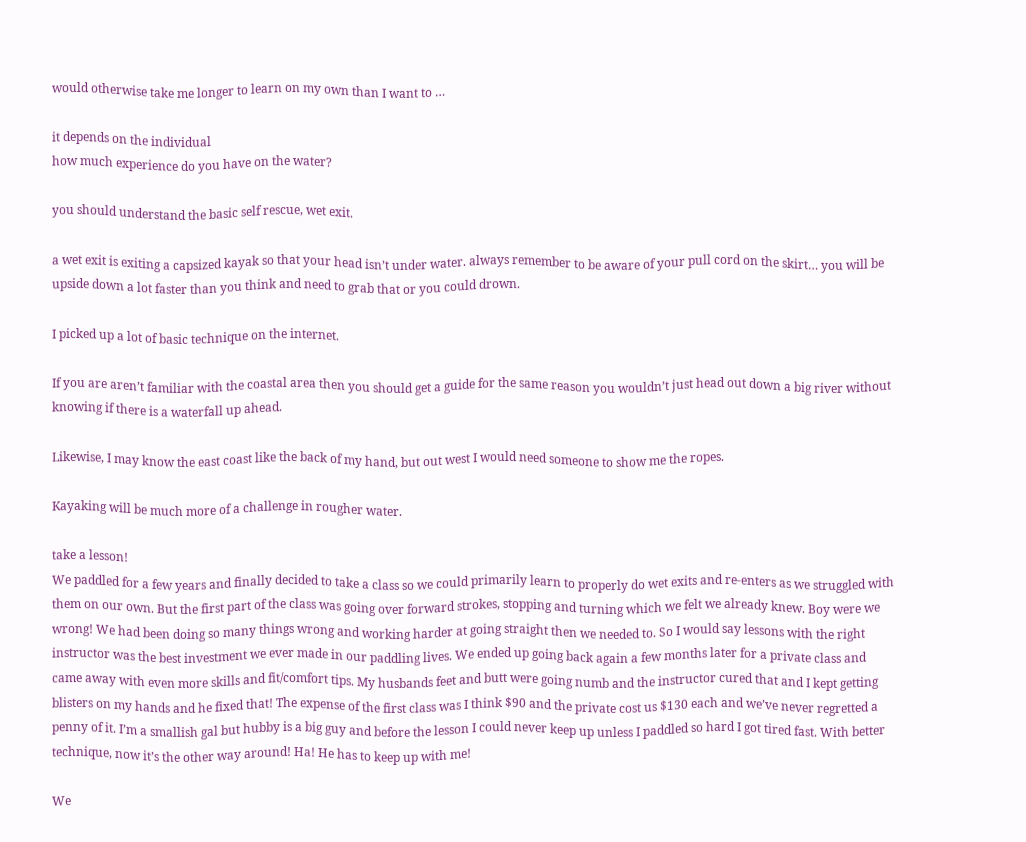would otherwise take me longer to learn on my own than I want to …

it depends on the individual
how much experience do you have on the water?

you should understand the basic self rescue, wet exit.

a wet exit is exiting a capsized kayak so that your head isn’t under water. always remember to be aware of your pull cord on the skirt… you will be upside down a lot faster than you think and need to grab that or you could drown.

I picked up a lot of basic technique on the internet.

If you are aren’t familiar with the coastal area then you should get a guide for the same reason you wouldn’t just head out down a big river without knowing if there is a waterfall up ahead.

Likewise, I may know the east coast like the back of my hand, but out west I would need someone to show me the ropes.

Kayaking will be much more of a challenge in rougher water.

take a lesson!
We paddled for a few years and finally decided to take a class so we could primarily learn to properly do wet exits and re-enters as we struggled with them on our own. But the first part of the class was going over forward strokes, stopping and turning which we felt we already knew. Boy were we wrong! We had been doing so many things wrong and working harder at going straight then we needed to. So I would say lessons with the right instructor was the best investment we ever made in our paddling lives. We ended up going back again a few months later for a private class and came away with even more skills and fit/comfort tips. My husbands feet and butt were going numb and the instructor cured that and I kept getting blisters on my hands and he fixed that! The expense of the first class was I think $90 and the private cost us $130 each and we’ve never regretted a penny of it. I’m a smallish gal but hubby is a big guy and before the lesson I could never keep up unless I paddled so hard I got tired fast. With better technique, now it’s the other way around! Ha! He has to keep up with me!

We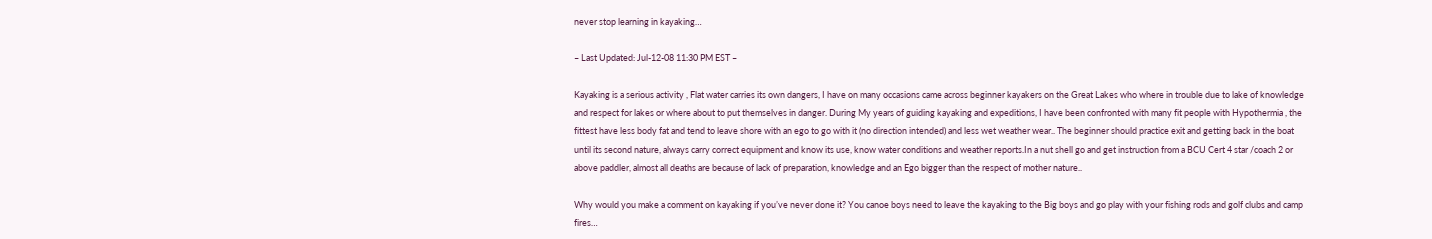never stop learning in kayaking…

– Last Updated: Jul-12-08 11:30 PM EST –

Kayaking is a serious activity , Flat water carries its own dangers, I have on many occasions came across beginner kayakers on the Great Lakes who where in trouble due to lake of knowledge and respect for lakes or where about to put themselves in danger. During My years of guiding kayaking and expeditions, I have been confronted with many fit people with Hypothermia , the fittest have less body fat and tend to leave shore with an ego to go with it (no direction intended) and less wet weather wear.. The beginner should practice exit and getting back in the boat until its second nature, always carry correct equipment and know its use, know water conditions and weather reports.In a nut shell go and get instruction from a BCU Cert 4 star /coach 2 or above paddler, almost all deaths are because of lack of preparation, knowledge and an Ego bigger than the respect of mother nature..

Why would you make a comment on kayaking if you’ve never done it? You canoe boys need to leave the kayaking to the Big boys and go play with your fishing rods and golf clubs and camp fires…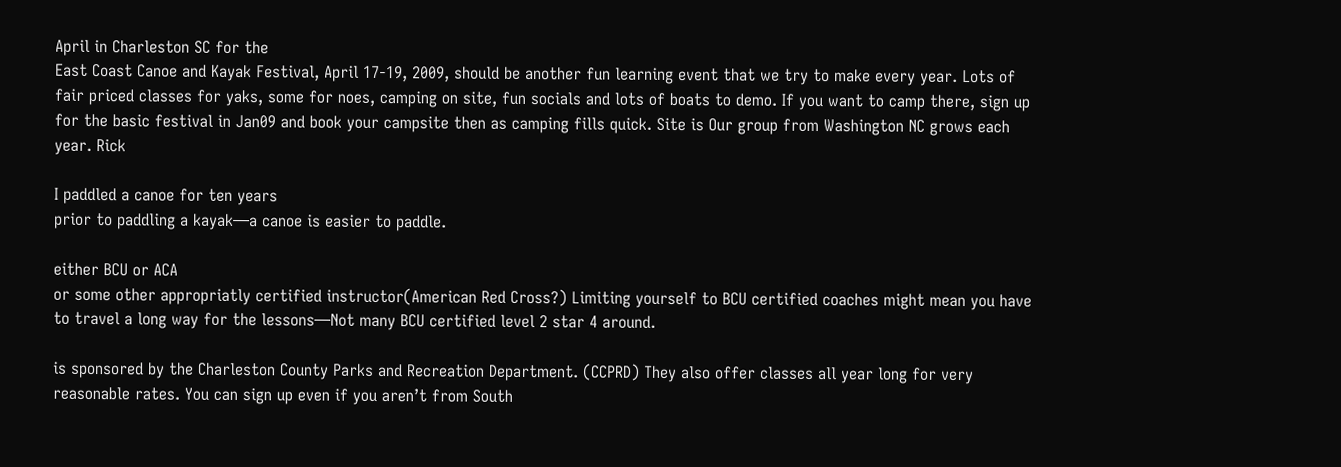April in Charleston SC for the
East Coast Canoe and Kayak Festival, April 17-19, 2009, should be another fun learning event that we try to make every year. Lots of fair priced classes for yaks, some for noes, camping on site, fun socials and lots of boats to demo. If you want to camp there, sign up for the basic festival in Jan09 and book your campsite then as camping fills quick. Site is Our group from Washington NC grows each year. Rick

I paddled a canoe for ten years
prior to paddling a kayak—a canoe is easier to paddle.

either BCU or ACA
or some other appropriatly certified instructor(American Red Cross?) Limiting yourself to BCU certified coaches might mean you have to travel a long way for the lessons—Not many BCU certified level 2 star 4 around.

is sponsored by the Charleston County Parks and Recreation Department. (CCPRD) They also offer classes all year long for very reasonable rates. You can sign up even if you aren’t from South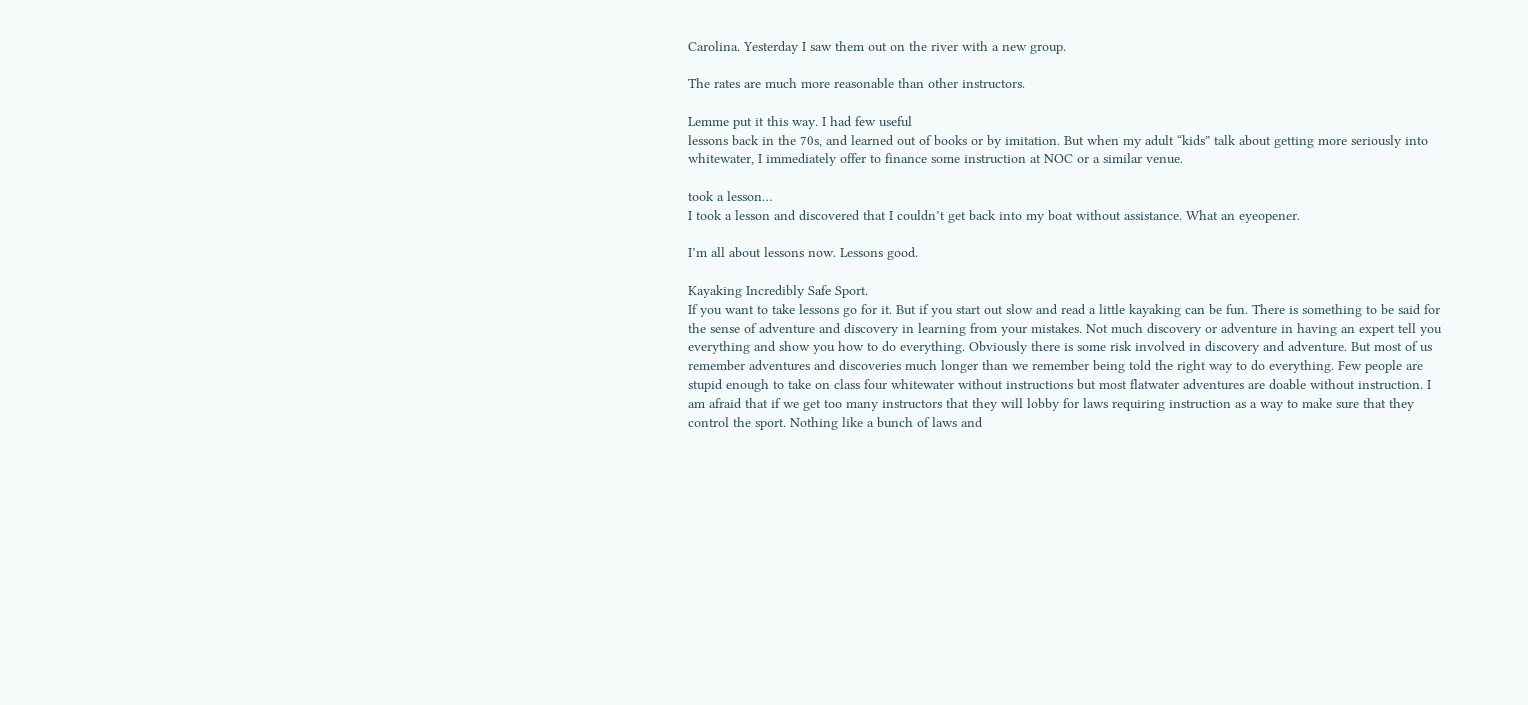Carolina. Yesterday I saw them out on the river with a new group.

The rates are much more reasonable than other instructors.

Lemme put it this way. I had few useful
lessons back in the 70s, and learned out of books or by imitation. But when my adult “kids” talk about getting more seriously into whitewater, I immediately offer to finance some instruction at NOC or a similar venue.

took a lesson…
I took a lesson and discovered that I couldn’t get back into my boat without assistance. What an eyeopener.

I’m all about lessons now. Lessons good.

Kayaking Incredibly Safe Sport.
If you want to take lessons go for it. But if you start out slow and read a little kayaking can be fun. There is something to be said for the sense of adventure and discovery in learning from your mistakes. Not much discovery or adventure in having an expert tell you everything and show you how to do everything. Obviously there is some risk involved in discovery and adventure. But most of us remember adventures and discoveries much longer than we remember being told the right way to do everything. Few people are stupid enough to take on class four whitewater without instructions but most flatwater adventures are doable without instruction. I am afraid that if we get too many instructors that they will lobby for laws requiring instruction as a way to make sure that they control the sport. Nothing like a bunch of laws and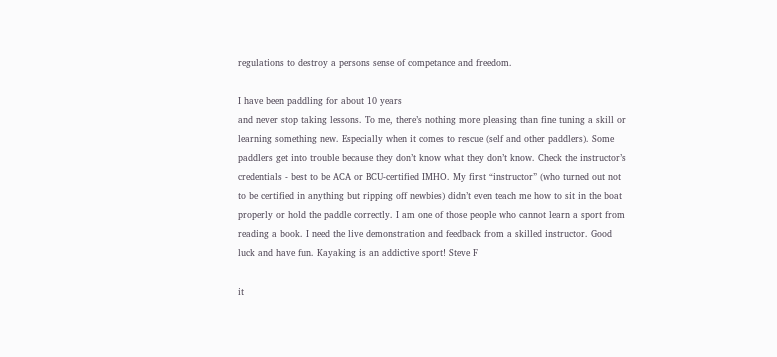regulations to destroy a persons sense of competance and freedom.

I have been paddling for about 10 years
and never stop taking lessons. To me, there’s nothing more pleasing than fine tuning a skill or learning something new. Especially when it comes to rescue (self and other paddlers). Some paddlers get into trouble because they don’t know what they don’t know. Check the instructor’s credentials - best to be ACA or BCU-certified IMHO. My first “instructor” (who turned out not to be certified in anything but ripping off newbies) didn’t even teach me how to sit in the boat properly or hold the paddle correctly. I am one of those people who cannot learn a sport from reading a book. I need the live demonstration and feedback from a skilled instructor. Good luck and have fun. Kayaking is an addictive sport! Steve F

it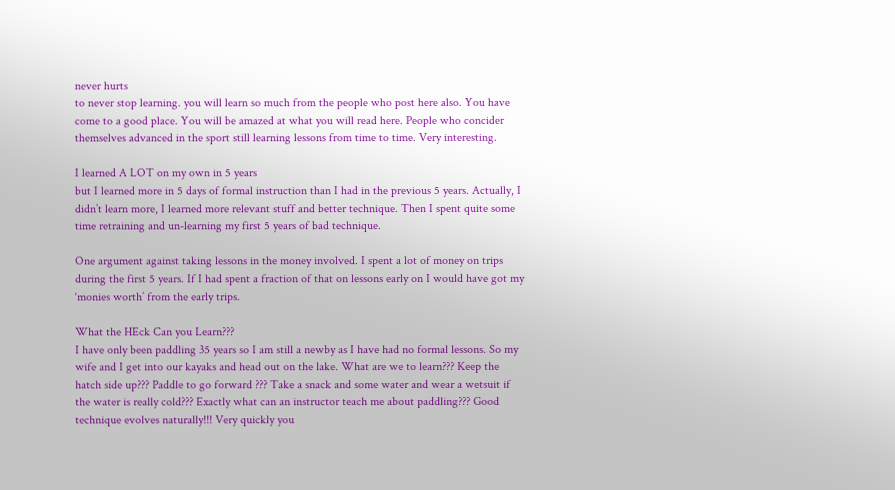never hurts
to never stop learning. you will learn so much from the people who post here also. You have come to a good place. You will be amazed at what you will read here. People who concider themselves advanced in the sport still learning lessons from time to time. Very interesting.

I learned A LOT on my own in 5 years
but I learned more in 5 days of formal instruction than I had in the previous 5 years. Actually, I didn’t learn more, I learned more relevant stuff and better technique. Then I spent quite some time retraining and un-learning my first 5 years of bad technique.

One argument against taking lessons in the money involved. I spent a lot of money on trips during the first 5 years. If I had spent a fraction of that on lessons early on I would have got my ‘monies worth’ from the early trips.

What the HEck Can you Learn???
I have only been paddling 35 years so I am still a newby as I have had no formal lessons. So my wife and I get into our kayaks and head out on the lake. What are we to learn??? Keep the hatch side up??? Paddle to go forward ??? Take a snack and some water and wear a wetsuit if the water is really cold??? Exactly what can an instructor teach me about paddling??? Good technique evolves naturally!!! Very quickly you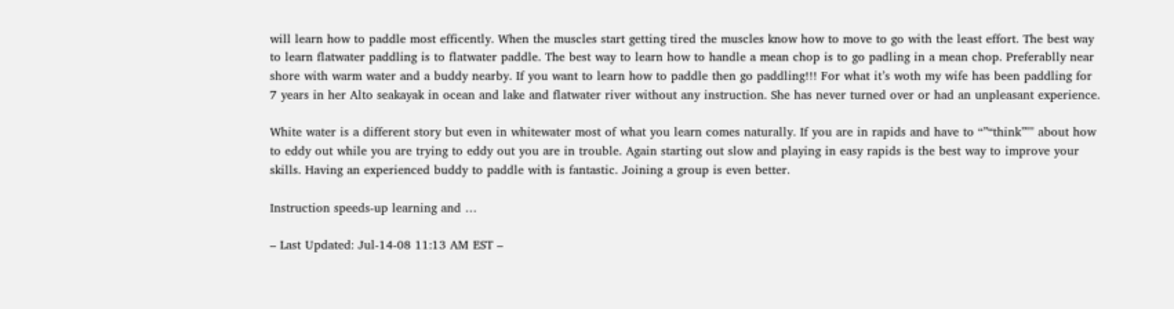will learn how to paddle most efficently. When the muscles start getting tired the muscles know how to move to go with the least effort. The best way to learn flatwater paddling is to flatwater paddle. The best way to learn how to handle a mean chop is to go padling in a mean chop. Preferablly near shore with warm water and a buddy nearby. If you want to learn how to paddle then go paddling!!! For what it’s woth my wife has been paddling for 7 years in her Alto seakayak in ocean and lake and flatwater river without any instruction. She has never turned over or had an unpleasant experience.

White water is a different story but even in whitewater most of what you learn comes naturally. If you are in rapids and have to “”“think”"" about how to eddy out while you are trying to eddy out you are in trouble. Again starting out slow and playing in easy rapids is the best way to improve your skills. Having an experienced buddy to paddle with is fantastic. Joining a group is even better.

Instruction speeds-up learning and …

– Last Updated: Jul-14-08 11:13 AM EST –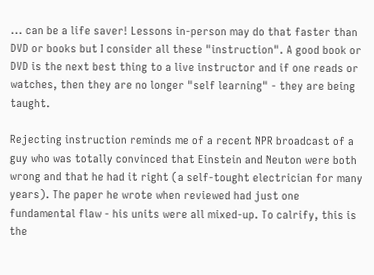... can be a life saver! Lessons in-person may do that faster than DVD or books but I consider all these "instruction". A good book or DVD is the next best thing to a live instructor and if one reads or watches, then they are no longer "self learning" - they are being taught.

Rejecting instruction reminds me of a recent NPR broadcast of a guy who was totally convinced that Einstein and Neuton were both wrong and that he had it right (a self-tought electrician for many years). The paper he wrote when reviewed had just one fundamental flaw - his units were all mixed-up. To calrify, this is the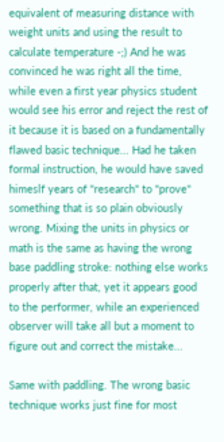equivalent of measuring distance with weight units and using the result to calculate temperature -;) And he was convinced he was right all the time, while even a first year physics student would see his error and reject the rest of it because it is based on a fundamentally flawed basic technique... Had he taken formal instruction, he would have saved himeslf years of "research" to "prove" something that is so plain obviously wrong. Mixing the units in physics or math is the same as having the wrong base paddling stroke: nothing else works properly after that, yet it appears good to the performer, while an experienced observer will take all but a moment to figure out and correct the mistake...

Same with paddling. The wrong basic technique works just fine for most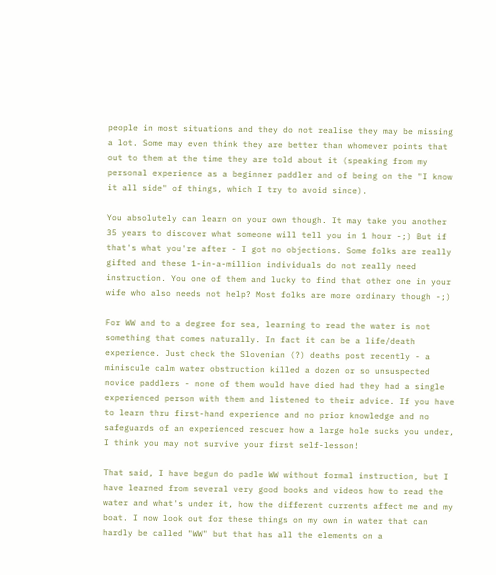people in most situations and they do not realise they may be missing a lot. Some may even think they are better than whomever points that out to them at the time they are told about it (speaking from my personal experience as a beginner paddler and of being on the "I know it all side" of things, which I try to avoid since).

You absolutely can learn on your own though. It may take you another 35 years to discover what someone will tell you in 1 hour -;) But if that's what you're after - I got no objections. Some folks are really gifted and these 1-in-a-million individuals do not really need instruction. You one of them and lucky to find that other one in your wife who also needs not help? Most folks are more ordinary though -;)

For WW and to a degree for sea, learning to read the water is not something that comes naturally. In fact it can be a life/death experience. Just check the Slovenian (?) deaths post recently - a miniscule calm water obstruction killed a dozen or so unsuspected novice paddlers - none of them would have died had they had a single experienced person with them and listened to their advice. If you have to learn thru first-hand experience and no prior knowledge and no safeguards of an experienced rescuer how a large hole sucks you under, I think you may not survive your first self-lesson!

That said, I have begun do padle WW without formal instruction, but I have learned from several very good books and videos how to read the water and what's under it, how the different currents affect me and my boat. I now look out for these things on my own in water that can hardly be called "WW" but that has all the elements on a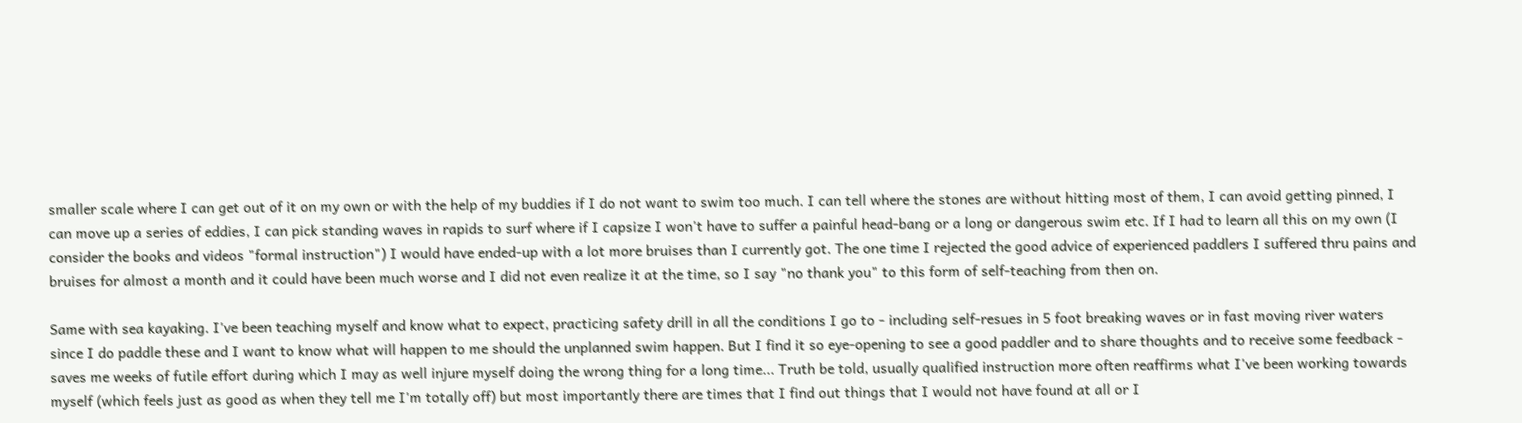smaller scale where I can get out of it on my own or with the help of my buddies if I do not want to swim too much. I can tell where the stones are without hitting most of them, I can avoid getting pinned, I can move up a series of eddies, I can pick standing waves in rapids to surf where if I capsize I won't have to suffer a painful head-bang or a long or dangerous swim etc. If I had to learn all this on my own (I consider the books and videos "formal instruction") I would have ended-up with a lot more bruises than I currently got. The one time I rejected the good advice of experienced paddlers I suffered thru pains and bruises for almost a month and it could have been much worse and I did not even realize it at the time, so I say "no thank you" to this form of self-teaching from then on.

Same with sea kayaking. I've been teaching myself and know what to expect, practicing safety drill in all the conditions I go to - including self-resues in 5 foot breaking waves or in fast moving river waters since I do paddle these and I want to know what will happen to me should the unplanned swim happen. But I find it so eye-opening to see a good paddler and to share thoughts and to receive some feedback - saves me weeks of futile effort during which I may as well injure myself doing the wrong thing for a long time... Truth be told, usually qualified instruction more often reaffirms what I've been working towards myself (which feels just as good as when they tell me I'm totally off) but most importantly there are times that I find out things that I would not have found at all or I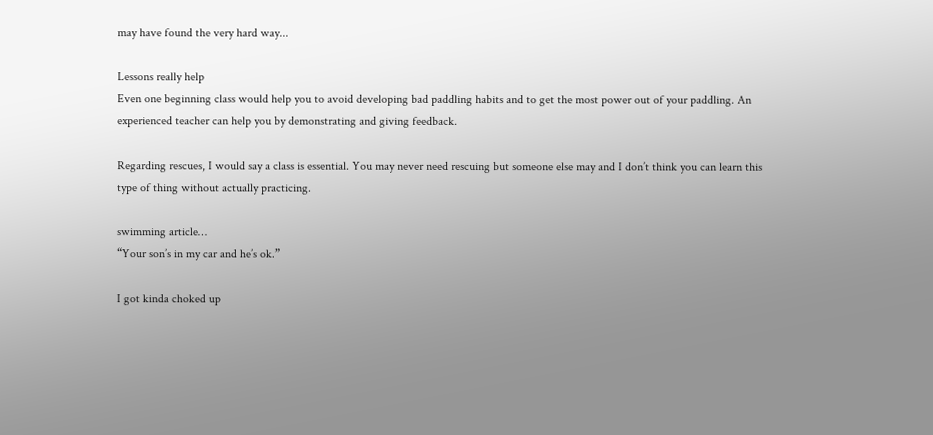may have found the very hard way...

Lessons really help
Even one beginning class would help you to avoid developing bad paddling habits and to get the most power out of your paddling. An experienced teacher can help you by demonstrating and giving feedback.

Regarding rescues, I would say a class is essential. You may never need rescuing but someone else may and I don’t think you can learn this type of thing without actually practicing.

swimming article…
“Your son’s in my car and he’s ok.”

I got kinda choked up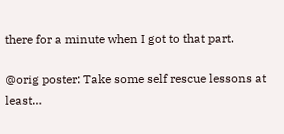there for a minute when I got to that part.

@orig poster: Take some self rescue lessons at least…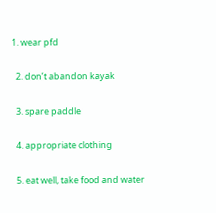1. wear pfd

  2. don’t abandon kayak

  3. spare paddle

  4. appropriate clothing

  5. eat well, take food and water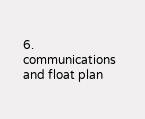6. communications and float plan